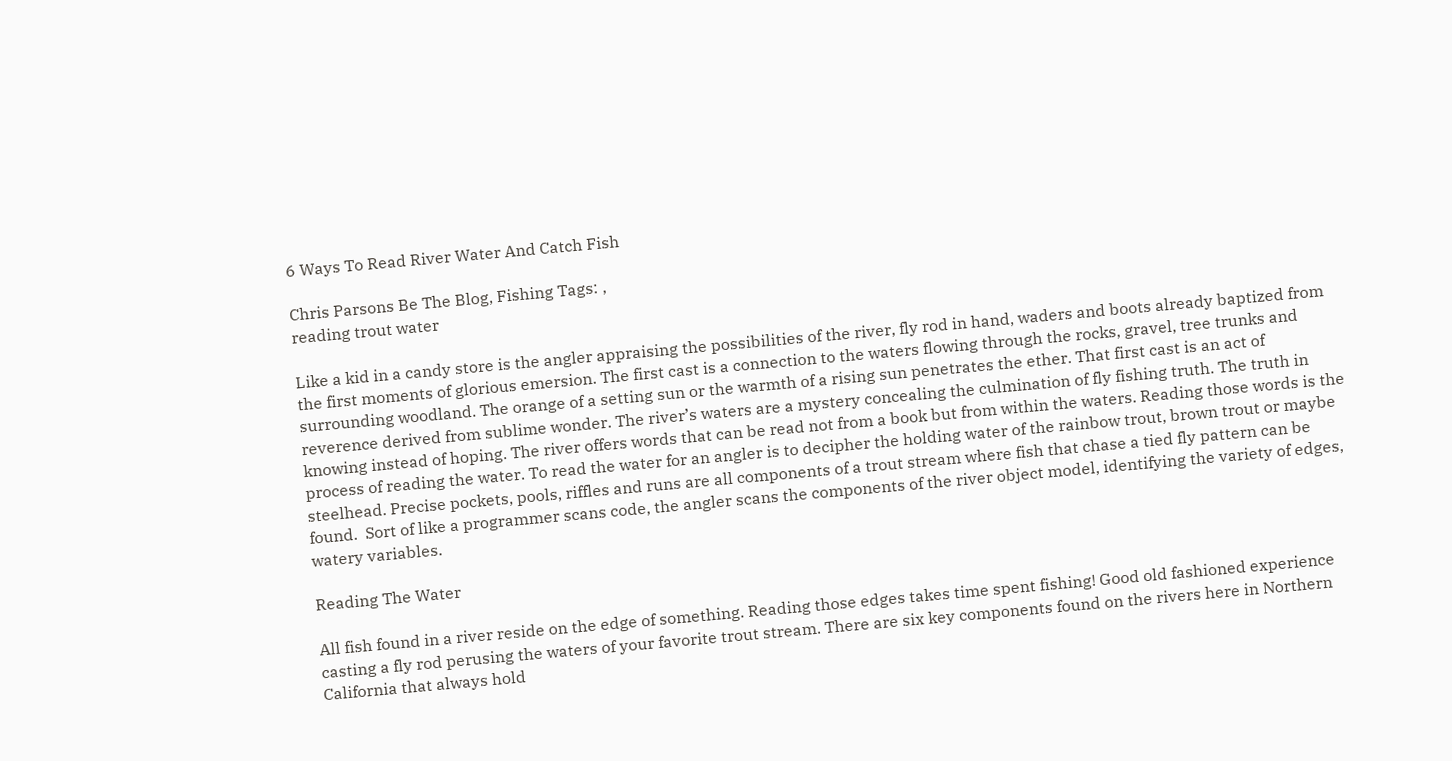6 Ways To Read River Water And Catch Fish

Chris Parsons Be The Blog, Fishing Tags: ,
reading trout water

Like a kid in a candy store is the angler appraising the possibilities of the river, fly rod in hand, waders and boots already baptized from the first moments of glorious emersion. The first cast is a connection to the waters flowing through the rocks, gravel, tree trunks and surrounding woodland. The orange of a setting sun or the warmth of a rising sun penetrates the ether. That first cast is an act of reverence derived from sublime wonder. The river’s waters are a mystery concealing the culmination of fly fishing truth. The truth in knowing instead of hoping. The river offers words that can be read not from a book but from within the waters. Reading those words is the process of reading the water. To read the water for an angler is to decipher the holding water of the rainbow trout, brown trout or maybe steelhead. Precise pockets, pools, riffles and runs are all components of a trout stream where fish that chase a tied fly pattern can be found.  Sort of like a programmer scans code, the angler scans the components of the river object model, identifying the variety of edges, watery variables.

Reading The Water

All fish found in a river reside on the edge of something. Reading those edges takes time spent fishing! Good old fashioned experience casting a fly rod perusing the waters of your favorite trout stream. There are six key components found on the rivers here in Northern California that always hold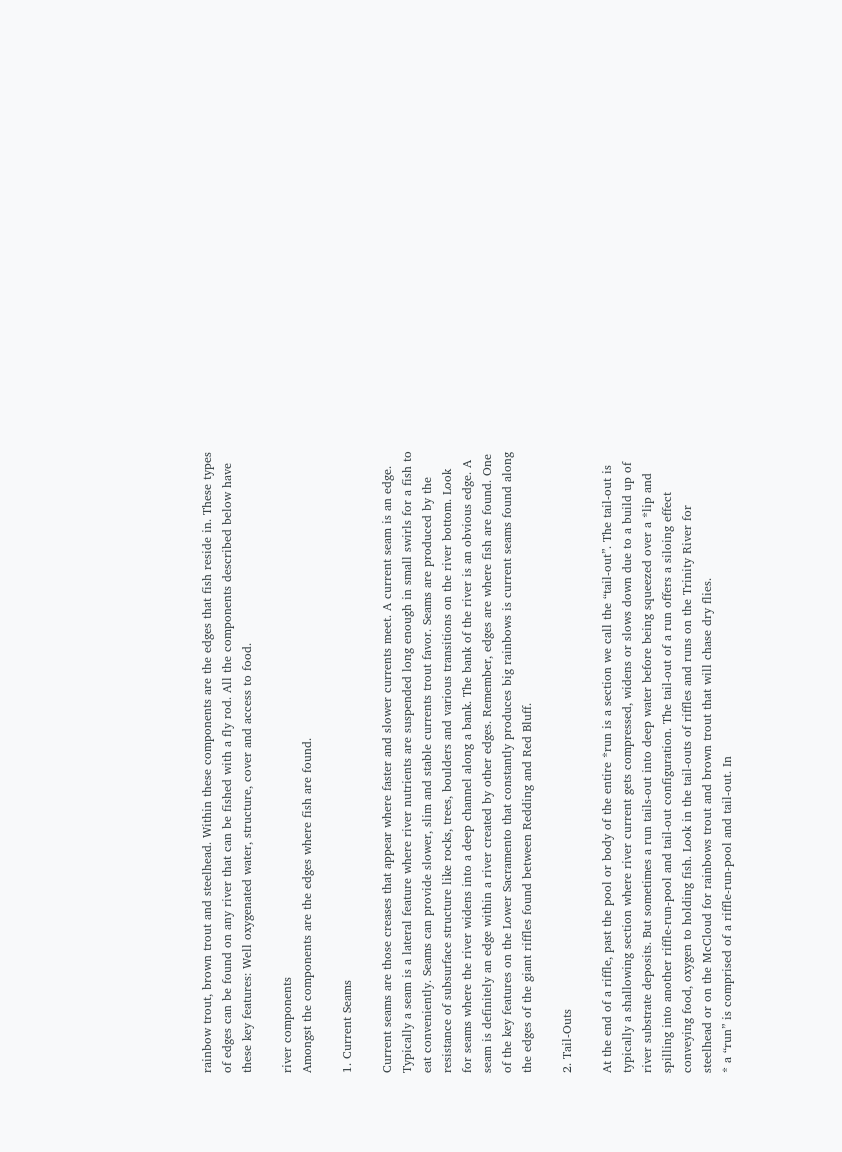rainbow trout, brown trout and steelhead. Within these components are the edges that fish reside in. These types of edges can be found on any river that can be fished with a fly rod. All the components described below have these key features: Well oxygenated water, structure, cover and access to food.

river components
Amongst the components are the edges where fish are found.

1. Current Seams

Current seams are those creases that appear where faster and slower currents meet. A current seam is an edge. Typically a seam is a lateral feature where river nutrients are suspended long enough in small swirls for a fish to eat conveniently. Seams can provide slower, slim and stable currents trout favor. Seams are produced by the resistance of subsurface structure like rocks, trees, boulders and various transitions on the river bottom. Look for seams where the river widens into a deep channel along a bank. The bank of the river is an obvious edge. A seam is definitely an edge within a river created by other edges. Remember, edges are where fish are found. One of the key features on the Lower Sacramento that constantly produces big rainbows is current seams found along the edges of the giant riffles found between Redding and Red Bluff.

2. Tail-Outs

At the end of a riffle, past the pool or body of the entire *run is a section we call the “tail-out”. The tail-out is typically a shallowing section where river current gets compressed, widens or slows down due to a build up of river substrate deposits. But sometimes a run tails-out into deep water before being squeezed over a *lip and spilling into another riffle-run-pool and tail-out configuration. The tail-out of a run offers a siloing effect conveying food, oxygen to holding fish. Look in the tail-outs of riffles and runs on the Trinity River for steelhead or on the McCloud for rainbows trout and brown trout that will chase dry flies.
* a “run” is comprised of a riffle-run-pool and tail-out. In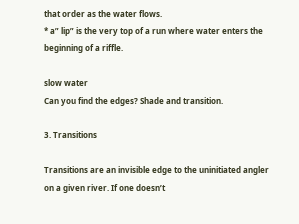that order as the water flows.
* a” lip” is the very top of a run where water enters the beginning of a riffle.

slow water
Can you find the edges? Shade and transition.

3. Transitions

Transitions are an invisible edge to the uninitiated angler on a given river. If one doesn’t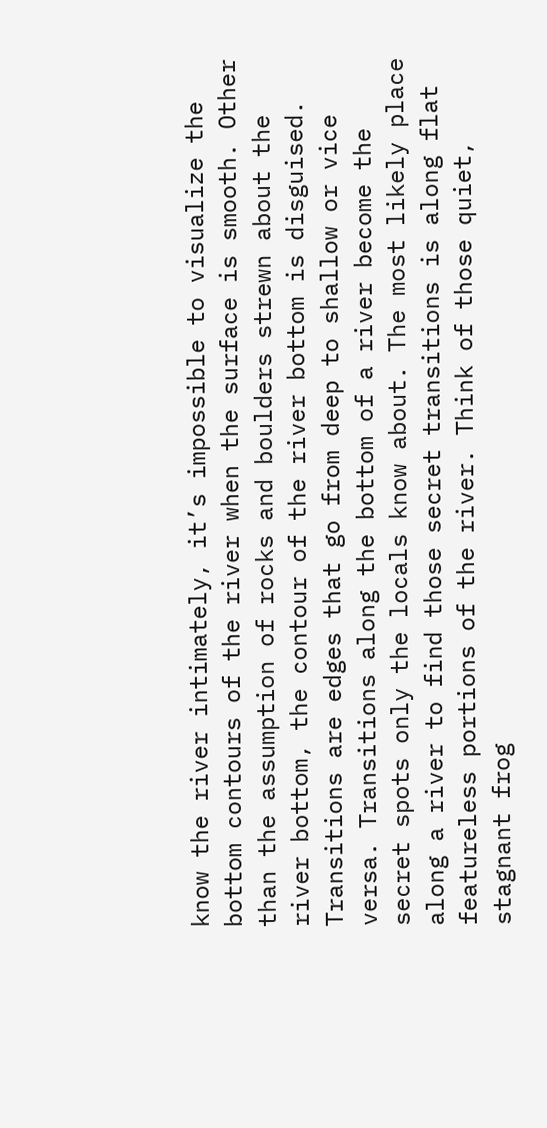know the river intimately, it’s impossible to visualize the bottom contours of the river when the surface is smooth. Other than the assumption of rocks and boulders strewn about the river bottom, the contour of the river bottom is disguised. Transitions are edges that go from deep to shallow or vice versa. Transitions along the bottom of a river become the secret spots only the locals know about. The most likely place along a river to find those secret transitions is along flat featureless portions of the river. Think of those quiet, stagnant frog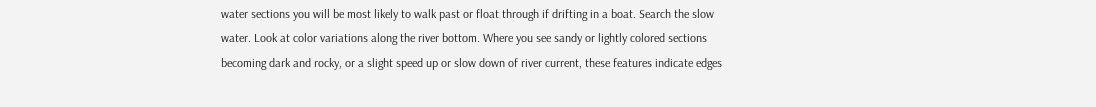water sections you will be most likely to walk past or float through if drifting in a boat. Search the slow water. Look at color variations along the river bottom. Where you see sandy or lightly colored sections becoming dark and rocky, or a slight speed up or slow down of river current, these features indicate edges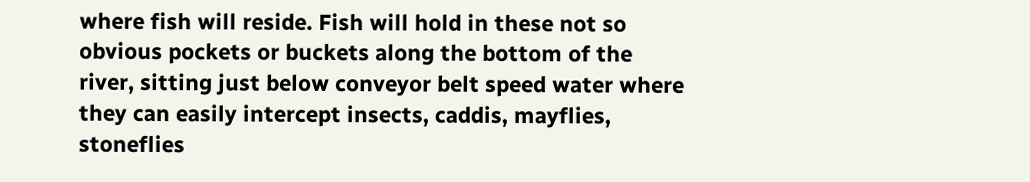where fish will reside. Fish will hold in these not so obvious pockets or buckets along the bottom of the river, sitting just below conveyor belt speed water where they can easily intercept insects, caddis, mayflies, stoneflies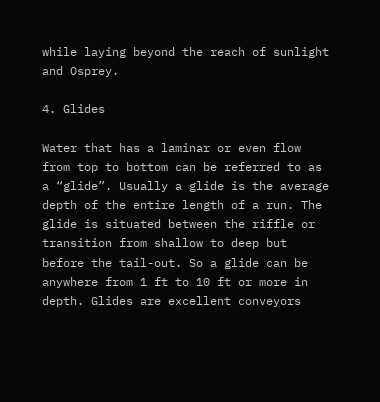while laying beyond the reach of sunlight and Osprey.

4. Glides

Water that has a laminar or even flow from top to bottom can be referred to as a “glide”. Usually a glide is the average depth of the entire length of a run. The glide is situated between the riffle or transition from shallow to deep but before the tail-out. So a glide can be anywhere from 1 ft to 10 ft or more in depth. Glides are excellent conveyors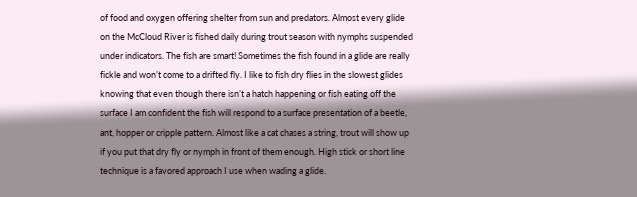of food and oxygen offering shelter from sun and predators. Almost every glide on the McCloud River is fished daily during trout season with nymphs suspended under indicators. The fish are smart! Sometimes the fish found in a glide are really fickle and won’t come to a drifted fly. I like to fish dry flies in the slowest glides knowing that even though there isn’t a hatch happening or fish eating off the surface I am confident the fish will respond to a surface presentation of a beetle, ant, hopper or cripple pattern. Almost like a cat chases a string, trout will show up if you put that dry fly or nymph in front of them enough. High stick or short line technique is a favored approach I use when wading a glide.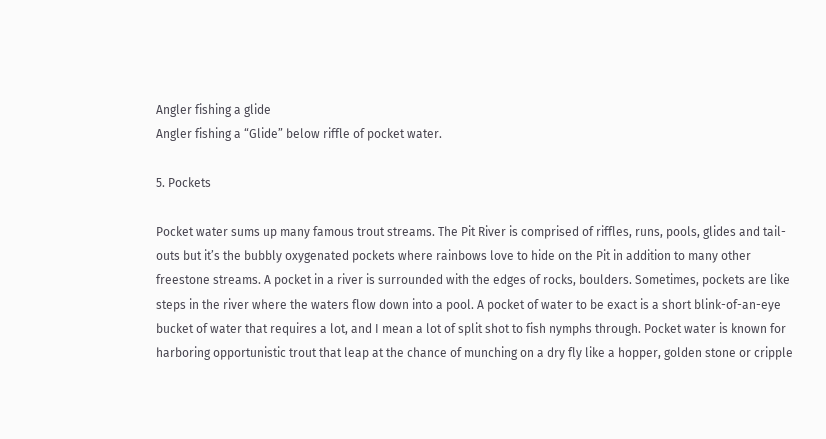Angler fishing a glide
Angler fishing a “Glide” below riffle of pocket water.

5. Pockets

Pocket water sums up many famous trout streams. The Pit River is comprised of riffles, runs, pools, glides and tail-outs but it’s the bubbly oxygenated pockets where rainbows love to hide on the Pit in addition to many other freestone streams. A pocket in a river is surrounded with the edges of rocks, boulders. Sometimes, pockets are like steps in the river where the waters flow down into a pool. A pocket of water to be exact is a short blink-of-an-eye bucket of water that requires a lot, and I mean a lot of split shot to fish nymphs through. Pocket water is known for harboring opportunistic trout that leap at the chance of munching on a dry fly like a hopper, golden stone or cripple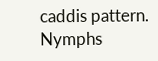caddis pattern. Nymphs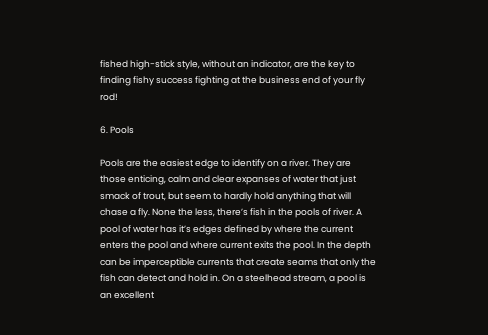fished high-stick style, without an indicator, are the key to finding fishy success fighting at the business end of your fly rod!

6. Pools

Pools are the easiest edge to identify on a river. They are those enticing, calm and clear expanses of water that just smack of trout, but seem to hardly hold anything that will chase a fly. None the less, there’s fish in the pools of river. A pool of water has it’s edges defined by where the current enters the pool and where current exits the pool. In the depth can be imperceptible currents that create seams that only the fish can detect and hold in. On a steelhead stream, a pool is an excellent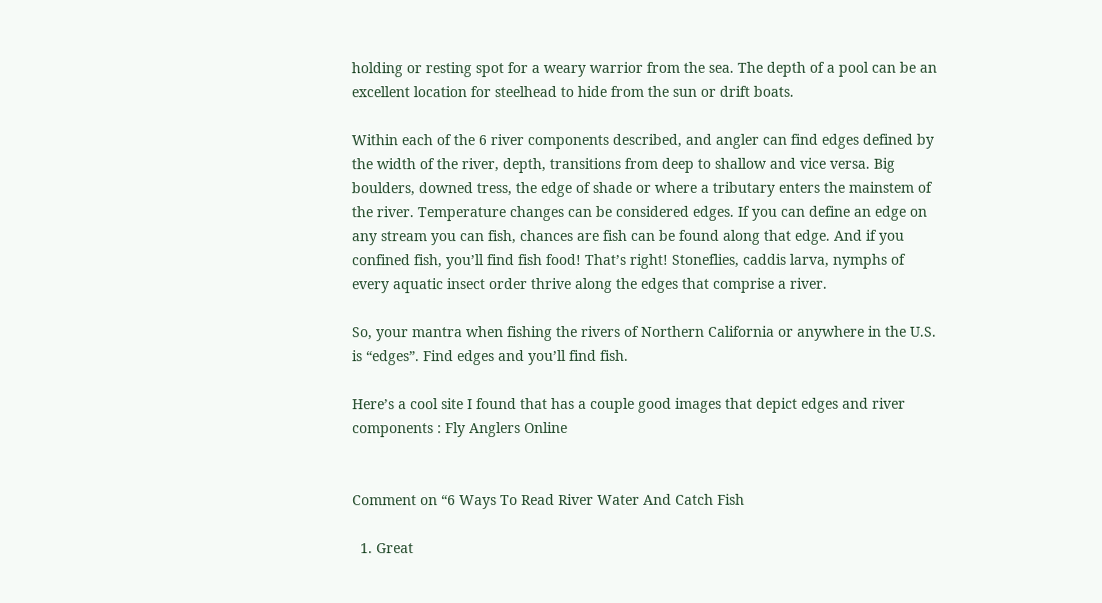holding or resting spot for a weary warrior from the sea. The depth of a pool can be an excellent location for steelhead to hide from the sun or drift boats.

Within each of the 6 river components described, and angler can find edges defined by the width of the river, depth, transitions from deep to shallow and vice versa. Big boulders, downed tress, the edge of shade or where a tributary enters the mainstem of the river. Temperature changes can be considered edges. If you can define an edge on any stream you can fish, chances are fish can be found along that edge. And if you confined fish, you’ll find fish food! That’s right! Stoneflies, caddis larva, nymphs of every aquatic insect order thrive along the edges that comprise a river.

So, your mantra when fishing the rivers of Northern California or anywhere in the U.S. is “edges”. Find edges and you’ll find fish.

Here’s a cool site I found that has a couple good images that depict edges and river components : Fly Anglers Online


Comment on “6 Ways To Read River Water And Catch Fish

  1. Great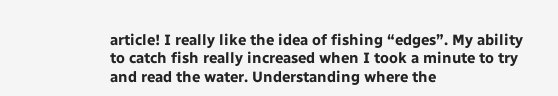article! I really like the idea of fishing “edges”. My ability to catch fish really increased when I took a minute to try and read the water. Understanding where the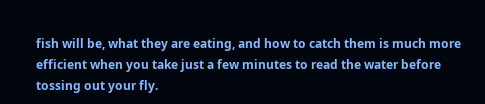fish will be, what they are eating, and how to catch them is much more efficient when you take just a few minutes to read the water before tossing out your fly.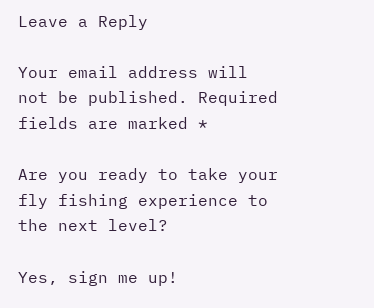Leave a Reply

Your email address will not be published. Required fields are marked *

Are you ready to take your fly fishing experience to the next level?

Yes, sign me up!